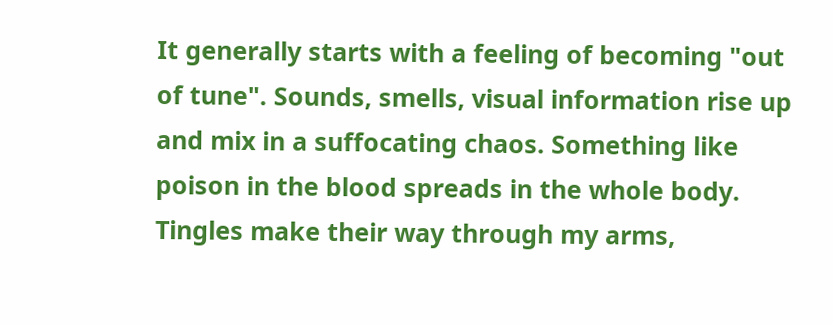It generally starts with a feeling of becoming "out of tune". Sounds, smells, visual information rise up and mix in a suffocating chaos. Something like poison in the blood spreads in the whole body. Tingles make their way through my arms,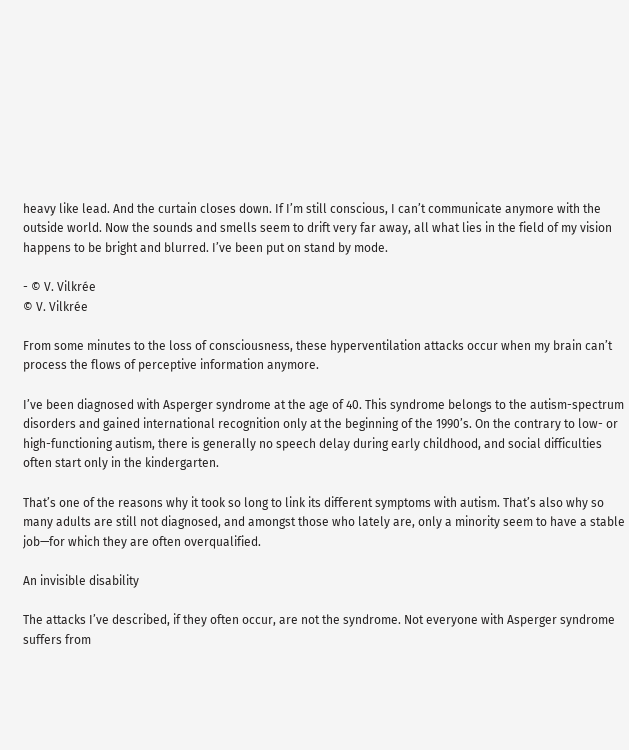heavy like lead. And the curtain closes down. If I’m still conscious, I can’t communicate anymore with the outside world. Now the sounds and smells seem to drift very far away, all what lies in the field of my vision happens to be bright and blurred. I’ve been put on stand by mode.

- © V. Vilkrée
© V. Vilkrée

From some minutes to the loss of consciousness, these hyperventilation attacks occur when my brain can’t process the flows of perceptive information anymore.

I’ve been diagnosed with Asperger syndrome at the age of 40. This syndrome belongs to the autism-spectrum disorders and gained international recognition only at the beginning of the 1990’s. On the contrary to low- or high-functioning autism, there is generally no speech delay during early childhood, and social difficulties often start only in the kindergarten.

That’s one of the reasons why it took so long to link its different symptoms with autism. That’s also why so many adults are still not diagnosed, and amongst those who lately are, only a minority seem to have a stable job—for which they are often overqualified.

An invisible disability

The attacks I’ve described, if they often occur, are not the syndrome. Not everyone with Asperger syndrome suffers from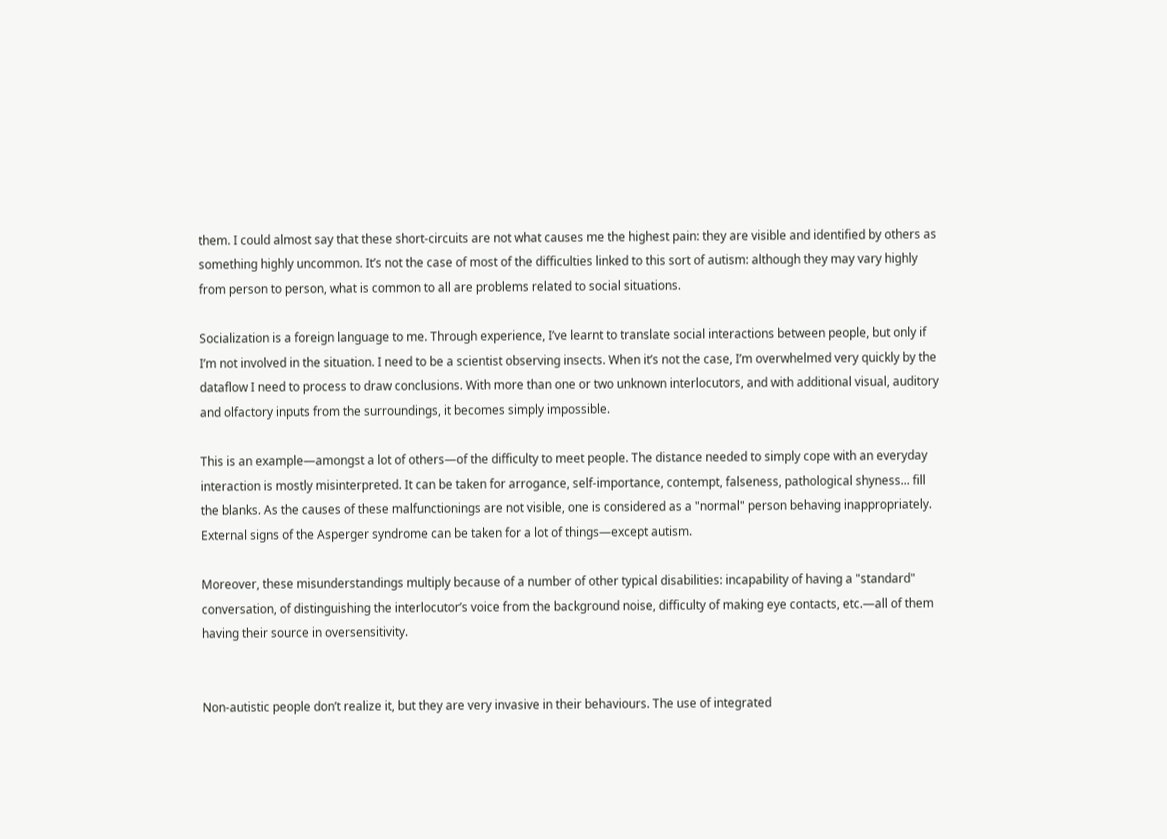them. I could almost say that these short-circuits are not what causes me the highest pain: they are visible and identified by others as something highly uncommon. It’s not the case of most of the difficulties linked to this sort of autism: although they may vary highly from person to person, what is common to all are problems related to social situations.

Socialization is a foreign language to me. Through experience, I’ve learnt to translate social interactions between people, but only if I’m not involved in the situation. I need to be a scientist observing insects. When it’s not the case, I’m overwhelmed very quickly by the dataflow I need to process to draw conclusions. With more than one or two unknown interlocutors, and with additional visual, auditory and olfactory inputs from the surroundings, it becomes simply impossible.

This is an example—amongst a lot of others—of the difficulty to meet people. The distance needed to simply cope with an everyday interaction is mostly misinterpreted. It can be taken for arrogance, self-importance, contempt, falseness, pathological shyness... fill the blanks. As the causes of these malfunctionings are not visible, one is considered as a "normal" person behaving inappropriately. External signs of the Asperger syndrome can be taken for a lot of things—except autism.

Moreover, these misunderstandings multiply because of a number of other typical disabilities: incapability of having a "standard" conversation, of distinguishing the interlocutor’s voice from the background noise, difficulty of making eye contacts, etc.—all of them having their source in oversensitivity.


Non-autistic people don’t realize it, but they are very invasive in their behaviours. The use of integrated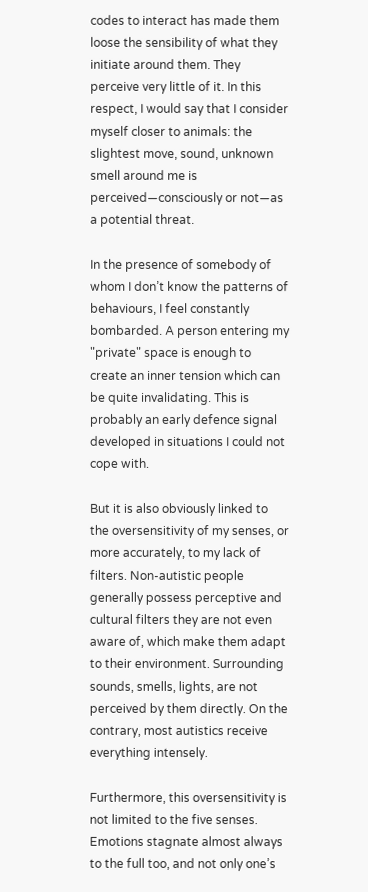codes to interact has made them loose the sensibility of what they initiate around them. They perceive very little of it. In this respect, I would say that I consider myself closer to animals: the slightest move, sound, unknown smell around me is perceived—consciously or not—as a potential threat.

In the presence of somebody of whom I don’t know the patterns of behaviours, I feel constantly bombarded. A person entering my "private" space is enough to create an inner tension which can be quite invalidating. This is probably an early defence signal developed in situations I could not cope with.

But it is also obviously linked to the oversensitivity of my senses, or more accurately, to my lack of filters. Non-autistic people generally possess perceptive and cultural filters they are not even aware of, which make them adapt to their environment. Surrounding sounds, smells, lights, are not perceived by them directly. On the contrary, most autistics receive everything intensely.

Furthermore, this oversensitivity is not limited to the five senses. Emotions stagnate almost always to the full too, and not only one’s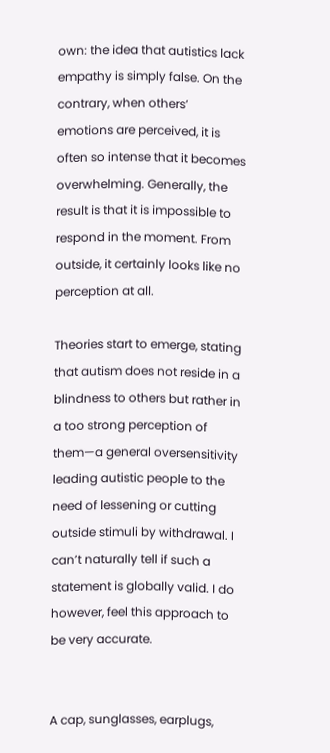own: the idea that autistics lack empathy is simply false. On the contrary, when others’ emotions are perceived, it is often so intense that it becomes overwhelming. Generally, the result is that it is impossible to respond in the moment. From outside, it certainly looks like no perception at all.

Theories start to emerge, stating that autism does not reside in a blindness to others but rather in a too strong perception of them—a general oversensitivity leading autistic people to the need of lessening or cutting outside stimuli by withdrawal. I can’t naturally tell if such a statement is globally valid. I do however, feel this approach to be very accurate.


A cap, sunglasses, earplugs,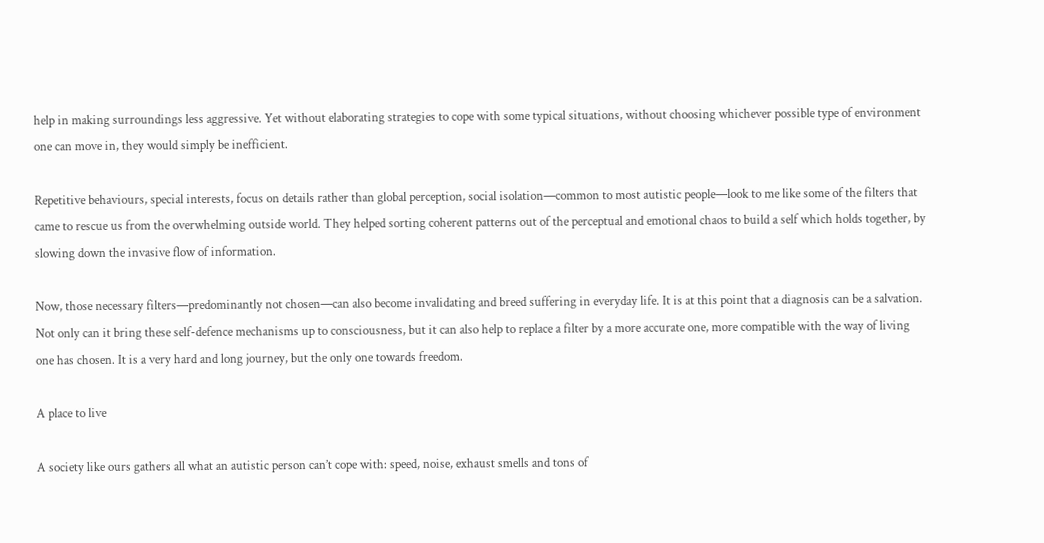help in making surroundings less aggressive. Yet without elaborating strategies to cope with some typical situations, without choosing whichever possible type of environment one can move in, they would simply be inefficient.

Repetitive behaviours, special interests, focus on details rather than global perception, social isolation—common to most autistic people—look to me like some of the filters that came to rescue us from the overwhelming outside world. They helped sorting coherent patterns out of the perceptual and emotional chaos to build a self which holds together, by slowing down the invasive flow of information.

Now, those necessary filters—predominantly not chosen—can also become invalidating and breed suffering in everyday life. It is at this point that a diagnosis can be a salvation. Not only can it bring these self-defence mechanisms up to consciousness, but it can also help to replace a filter by a more accurate one, more compatible with the way of living one has chosen. It is a very hard and long journey, but the only one towards freedom.

A place to live

A society like ours gathers all what an autistic person can’t cope with: speed, noise, exhaust smells and tons of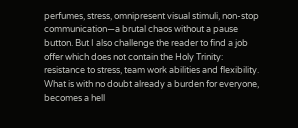perfumes, stress, omnipresent visual stimuli, non-stop communication—a brutal chaos without a pause button. But I also challenge the reader to find a job offer which does not contain the Holy Trinity: resistance to stress, team work abilities and flexibility. What is with no doubt already a burden for everyone, becomes a hell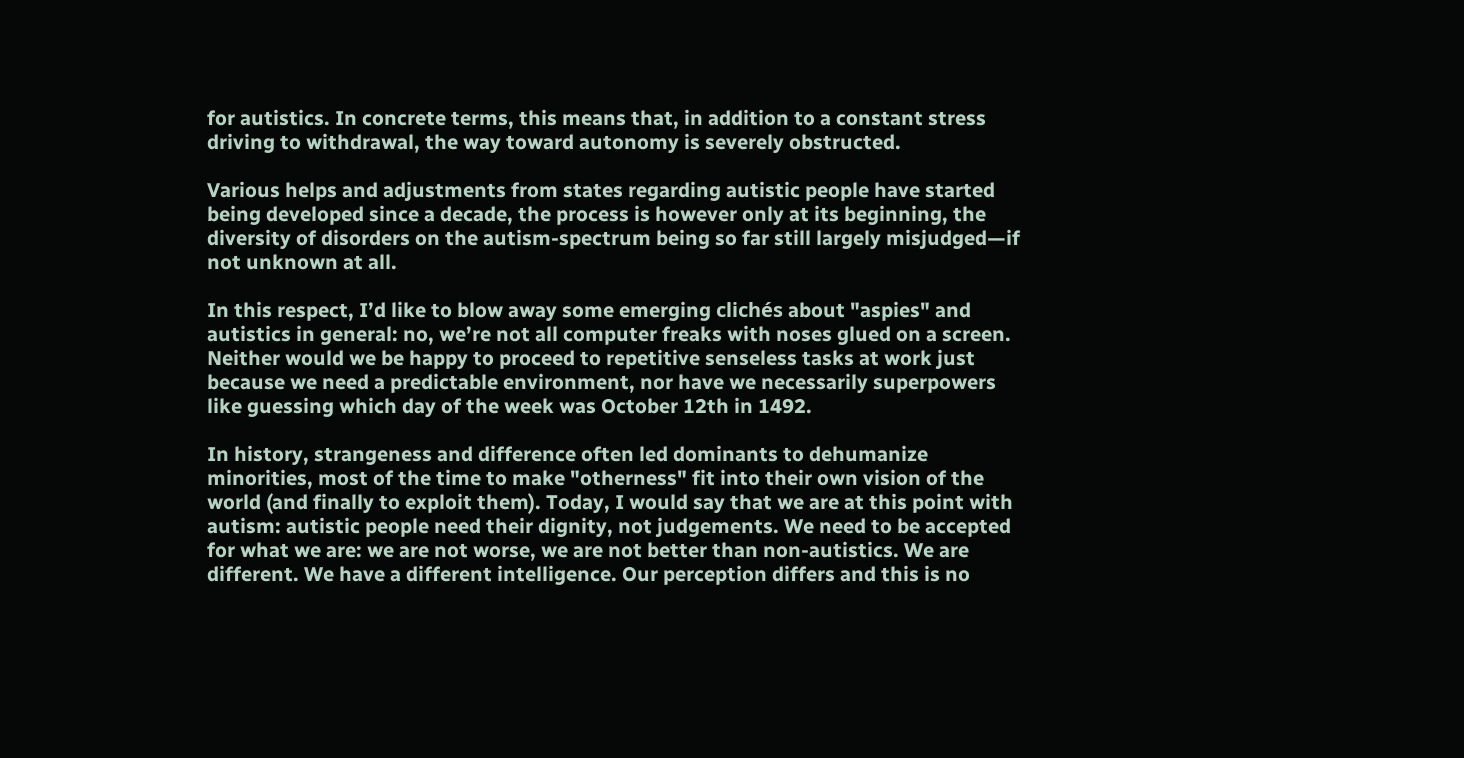for autistics. In concrete terms, this means that, in addition to a constant stress driving to withdrawal, the way toward autonomy is severely obstructed.

Various helps and adjustments from states regarding autistic people have started being developed since a decade, the process is however only at its beginning, the diversity of disorders on the autism-spectrum being so far still largely misjudged—if not unknown at all.

In this respect, I’d like to blow away some emerging clichés about "aspies" and autistics in general: no, we’re not all computer freaks with noses glued on a screen. Neither would we be happy to proceed to repetitive senseless tasks at work just because we need a predictable environment, nor have we necessarily superpowers like guessing which day of the week was October 12th in 1492.

In history, strangeness and difference often led dominants to dehumanize minorities, most of the time to make "otherness" fit into their own vision of the world (and finally to exploit them). Today, I would say that we are at this point with autism: autistic people need their dignity, not judgements. We need to be accepted for what we are: we are not worse, we are not better than non-autistics. We are different. We have a different intelligence. Our perception differs and this is no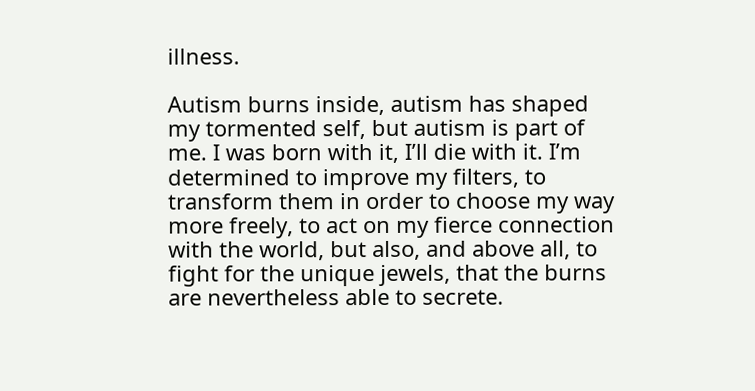illness.

Autism burns inside, autism has shaped my tormented self, but autism is part of me. I was born with it, I’ll die with it. I’m determined to improve my filters, to transform them in order to choose my way more freely, to act on my fierce connection with the world, but also, and above all, to fight for the unique jewels, that the burns are nevertheless able to secrete.